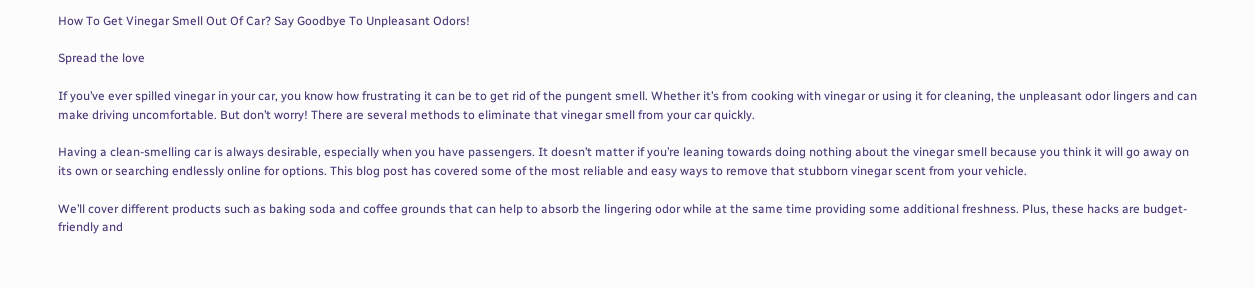How To Get Vinegar Smell Out Of Car? Say Goodbye To Unpleasant Odors!

Spread the love

If you’ve ever spilled vinegar in your car, you know how frustrating it can be to get rid of the pungent smell. Whether it’s from cooking with vinegar or using it for cleaning, the unpleasant odor lingers and can make driving uncomfortable. But don’t worry! There are several methods to eliminate that vinegar smell from your car quickly.

Having a clean-smelling car is always desirable, especially when you have passengers. It doesn’t matter if you’re leaning towards doing nothing about the vinegar smell because you think it will go away on its own or searching endlessly online for options. This blog post has covered some of the most reliable and easy ways to remove that stubborn vinegar scent from your vehicle.

We’ll cover different products such as baking soda and coffee grounds that can help to absorb the lingering odor while at the same time providing some additional freshness. Plus, these hacks are budget-friendly and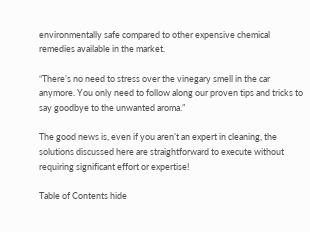environmentally safe compared to other expensive chemical remedies available in the market.

“There’s no need to stress over the vinegary smell in the car anymore. You only need to follow along our proven tips and tricks to say goodbye to the unwanted aroma.”

The good news is, even if you aren’t an expert in cleaning, the solutions discussed here are straightforward to execute without requiring significant effort or expertise!

Table of Contents hide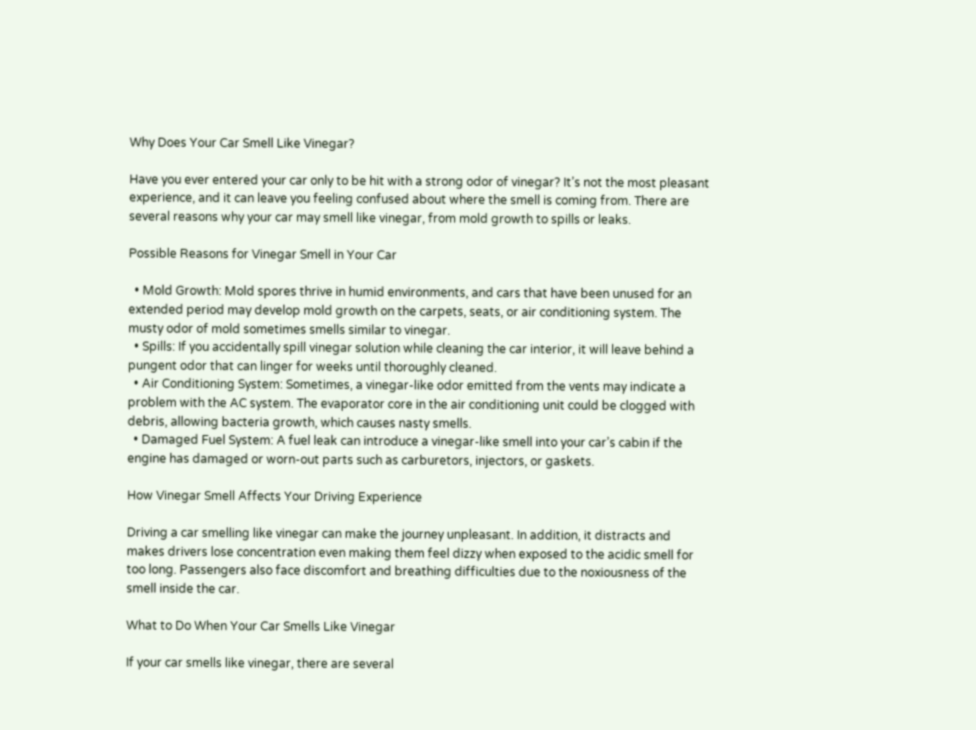Why Does Your Car Smell Like Vinegar?

Have you ever entered your car only to be hit with a strong odor of vinegar? It’s not the most pleasant experience, and it can leave you feeling confused about where the smell is coming from. There are several reasons why your car may smell like vinegar, from mold growth to spills or leaks.

Possible Reasons for Vinegar Smell in Your Car

  • Mold Growth: Mold spores thrive in humid environments, and cars that have been unused for an extended period may develop mold growth on the carpets, seats, or air conditioning system. The musty odor of mold sometimes smells similar to vinegar.
  • Spills: If you accidentally spill vinegar solution while cleaning the car interior, it will leave behind a pungent odor that can linger for weeks until thoroughly cleaned.
  • Air Conditioning System: Sometimes, a vinegar-like odor emitted from the vents may indicate a problem with the AC system. The evaporator core in the air conditioning unit could be clogged with debris, allowing bacteria growth, which causes nasty smells.
  • Damaged Fuel System: A fuel leak can introduce a vinegar-like smell into your car’s cabin if the engine has damaged or worn-out parts such as carburetors, injectors, or gaskets.

How Vinegar Smell Affects Your Driving Experience

Driving a car smelling like vinegar can make the journey unpleasant. In addition, it distracts and makes drivers lose concentration even making them feel dizzy when exposed to the acidic smell for too long. Passengers also face discomfort and breathing difficulties due to the noxiousness of the smell inside the car.

What to Do When Your Car Smells Like Vinegar

If your car smells like vinegar, there are several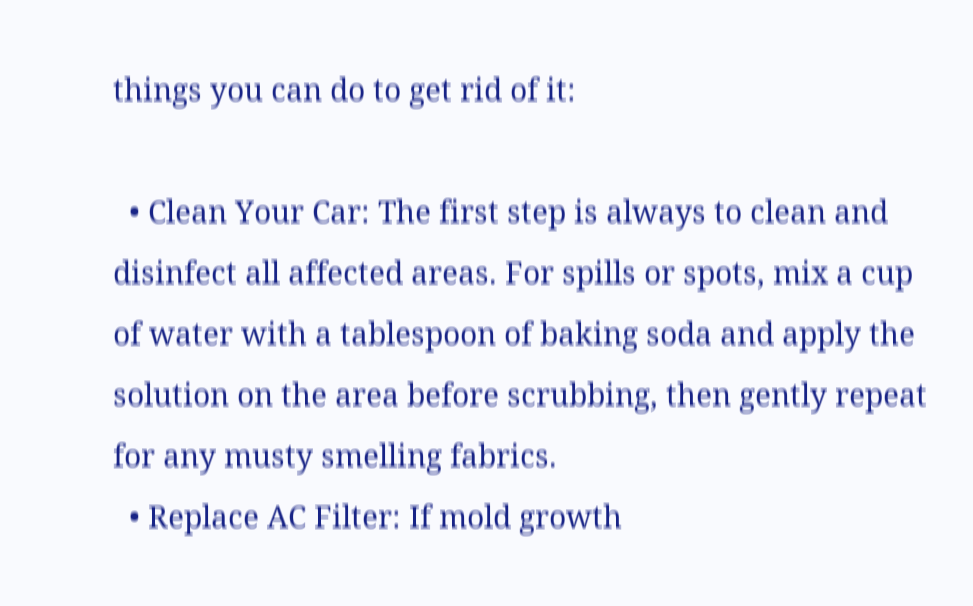things you can do to get rid of it:

  • Clean Your Car: The first step is always to clean and disinfect all affected areas. For spills or spots, mix a cup of water with a tablespoon of baking soda and apply the solution on the area before scrubbing, then gently repeat for any musty smelling fabrics.
  • Replace AC Filter: If mold growth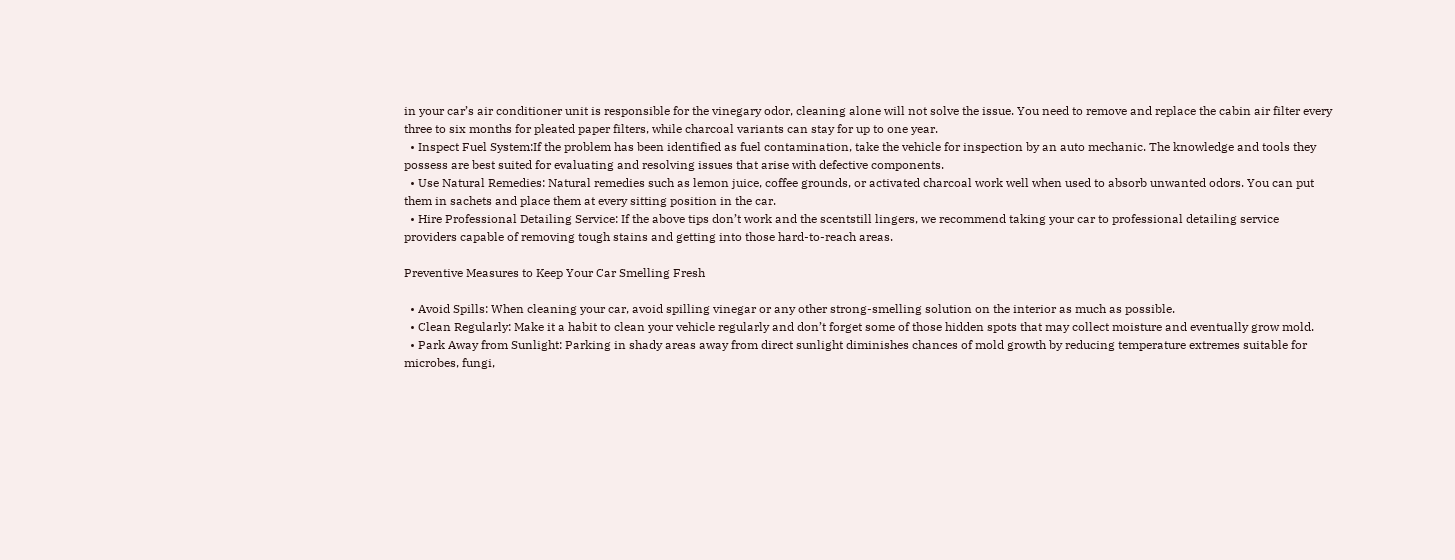in your car’s air conditioner unit is responsible for the vinegary odor, cleaning alone will not solve the issue. You need to remove and replace the cabin air filter every three to six months for pleated paper filters, while charcoal variants can stay for up to one year.
  • Inspect Fuel System:If the problem has been identified as fuel contamination, take the vehicle for inspection by an auto mechanic. The knowledge and tools they possess are best suited for evaluating and resolving issues that arise with defective components.
  • Use Natural Remedies: Natural remedies such as lemon juice, coffee grounds, or activated charcoal work well when used to absorb unwanted odors. You can put them in sachets and place them at every sitting position in the car.
  • Hire Professional Detailing Service: If the above tips don’t work and the scentstill lingers, we recommend taking your car to professional detailing service providers capable of removing tough stains and getting into those hard-to-reach areas.

Preventive Measures to Keep Your Car Smelling Fresh

  • Avoid Spills: When cleaning your car, avoid spilling vinegar or any other strong-smelling solution on the interior as much as possible.
  • Clean Regularly: Make it a habit to clean your vehicle regularly and don’t forget some of those hidden spots that may collect moisture and eventually grow mold.
  • Park Away from Sunlight: Parking in shady areas away from direct sunlight diminishes chances of mold growth by reducing temperature extremes suitable for microbes, fungi,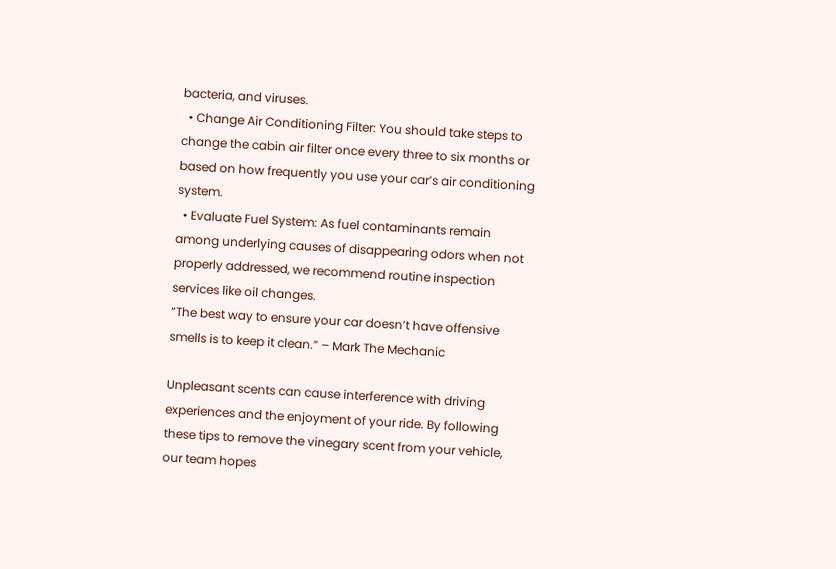bacteria, and viruses.
  • Change Air Conditioning Filter: You should take steps to change the cabin air filter once every three to six months or based on how frequently you use your car’s air conditioning system.
  • Evaluate Fuel System: As fuel contaminants remain among underlying causes of disappearing odors when not properly addressed, we recommend routine inspection services like oil changes.
“The best way to ensure your car doesn’t have offensive smells is to keep it clean.” – Mark The Mechanic

Unpleasant scents can cause interference with driving experiences and the enjoyment of your ride. By following these tips to remove the vinegary scent from your vehicle, our team hopes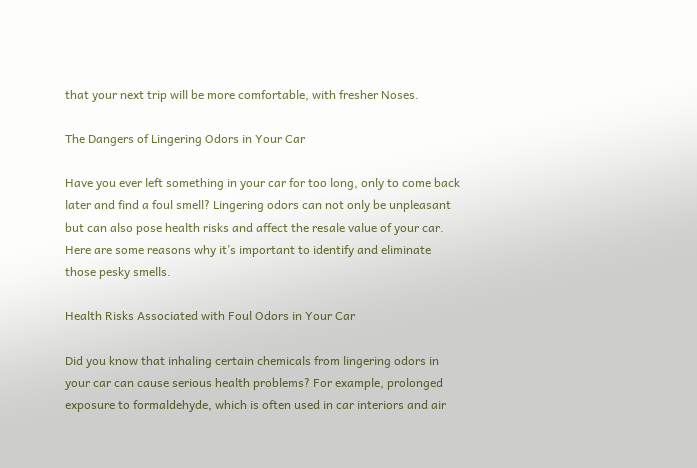that your next trip will be more comfortable, with fresher Noses.

The Dangers of Lingering Odors in Your Car

Have you ever left something in your car for too long, only to come back later and find a foul smell? Lingering odors can not only be unpleasant but can also pose health risks and affect the resale value of your car. Here are some reasons why it’s important to identify and eliminate those pesky smells.

Health Risks Associated with Foul Odors in Your Car

Did you know that inhaling certain chemicals from lingering odors in your car can cause serious health problems? For example, prolonged exposure to formaldehyde, which is often used in car interiors and air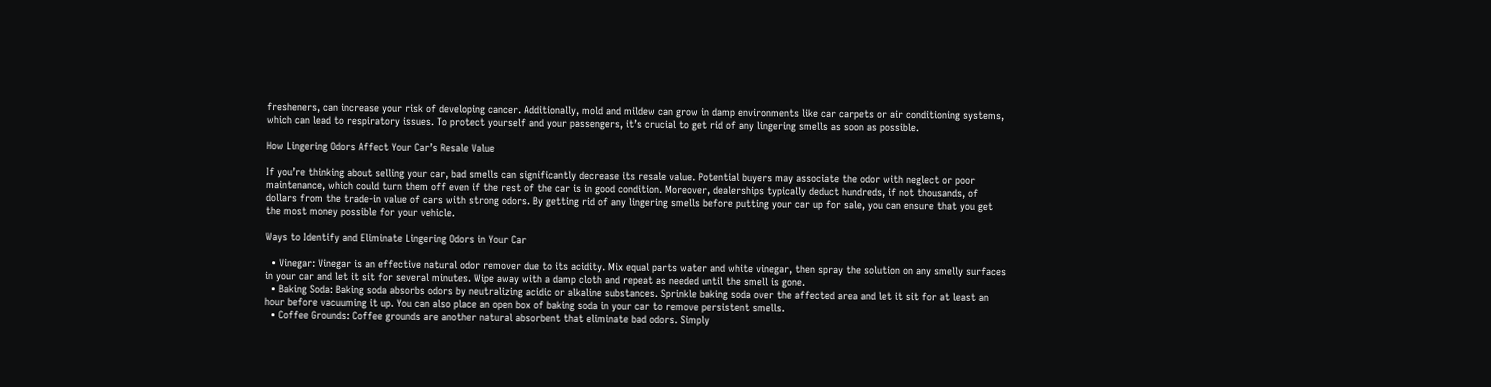fresheners, can increase your risk of developing cancer. Additionally, mold and mildew can grow in damp environments like car carpets or air conditioning systems, which can lead to respiratory issues. To protect yourself and your passengers, it’s crucial to get rid of any lingering smells as soon as possible.

How Lingering Odors Affect Your Car’s Resale Value

If you’re thinking about selling your car, bad smells can significantly decrease its resale value. Potential buyers may associate the odor with neglect or poor maintenance, which could turn them off even if the rest of the car is in good condition. Moreover, dealerships typically deduct hundreds, if not thousands, of dollars from the trade-in value of cars with strong odors. By getting rid of any lingering smells before putting your car up for sale, you can ensure that you get the most money possible for your vehicle.

Ways to Identify and Eliminate Lingering Odors in Your Car

  • Vinegar: Vinegar is an effective natural odor remover due to its acidity. Mix equal parts water and white vinegar, then spray the solution on any smelly surfaces in your car and let it sit for several minutes. Wipe away with a damp cloth and repeat as needed until the smell is gone.
  • Baking Soda: Baking soda absorbs odors by neutralizing acidic or alkaline substances. Sprinkle baking soda over the affected area and let it sit for at least an hour before vacuuming it up. You can also place an open box of baking soda in your car to remove persistent smells.
  • Coffee Grounds: Coffee grounds are another natural absorbent that eliminate bad odors. Simply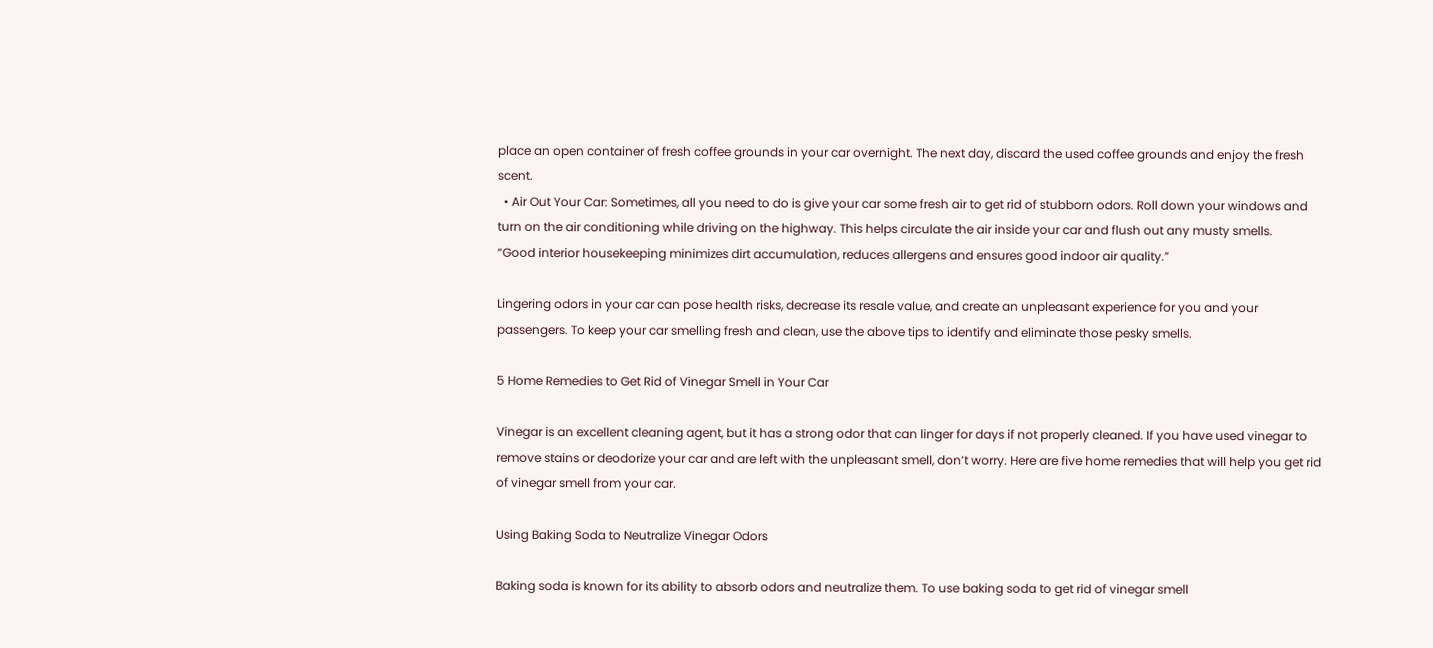place an open container of fresh coffee grounds in your car overnight. The next day, discard the used coffee grounds and enjoy the fresh scent.
  • Air Out Your Car: Sometimes, all you need to do is give your car some fresh air to get rid of stubborn odors. Roll down your windows and turn on the air conditioning while driving on the highway. This helps circulate the air inside your car and flush out any musty smells.
“Good interior housekeeping minimizes dirt accumulation, reduces allergens and ensures good indoor air quality.”

Lingering odors in your car can pose health risks, decrease its resale value, and create an unpleasant experience for you and your passengers. To keep your car smelling fresh and clean, use the above tips to identify and eliminate those pesky smells.

5 Home Remedies to Get Rid of Vinegar Smell in Your Car

Vinegar is an excellent cleaning agent, but it has a strong odor that can linger for days if not properly cleaned. If you have used vinegar to remove stains or deodorize your car and are left with the unpleasant smell, don’t worry. Here are five home remedies that will help you get rid of vinegar smell from your car.

Using Baking Soda to Neutralize Vinegar Odors

Baking soda is known for its ability to absorb odors and neutralize them. To use baking soda to get rid of vinegar smell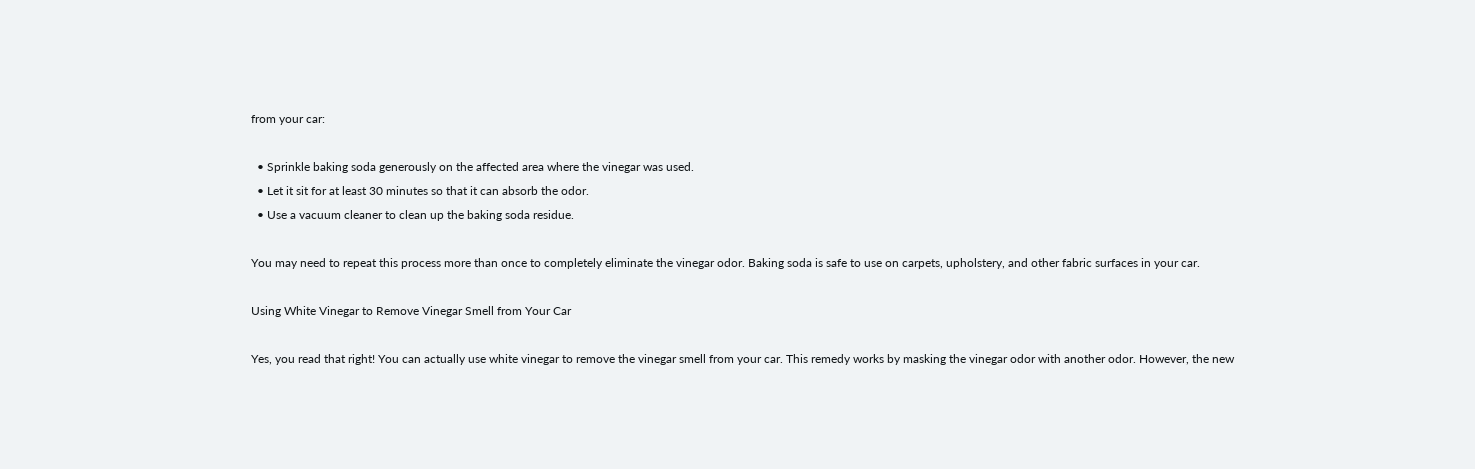from your car:

  • Sprinkle baking soda generously on the affected area where the vinegar was used.
  • Let it sit for at least 30 minutes so that it can absorb the odor.
  • Use a vacuum cleaner to clean up the baking soda residue.

You may need to repeat this process more than once to completely eliminate the vinegar odor. Baking soda is safe to use on carpets, upholstery, and other fabric surfaces in your car.

Using White Vinegar to Remove Vinegar Smell from Your Car

Yes, you read that right! You can actually use white vinegar to remove the vinegar smell from your car. This remedy works by masking the vinegar odor with another odor. However, the new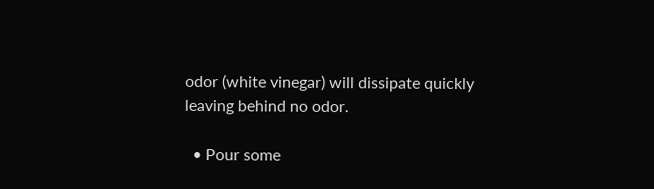odor (white vinegar) will dissipate quickly leaving behind no odor.

  • Pour some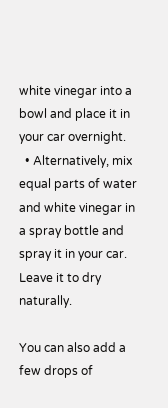white vinegar into a bowl and place it in your car overnight.
  • Alternatively, mix equal parts of water and white vinegar in a spray bottle and spray it in your car. Leave it to dry naturally.

You can also add a few drops of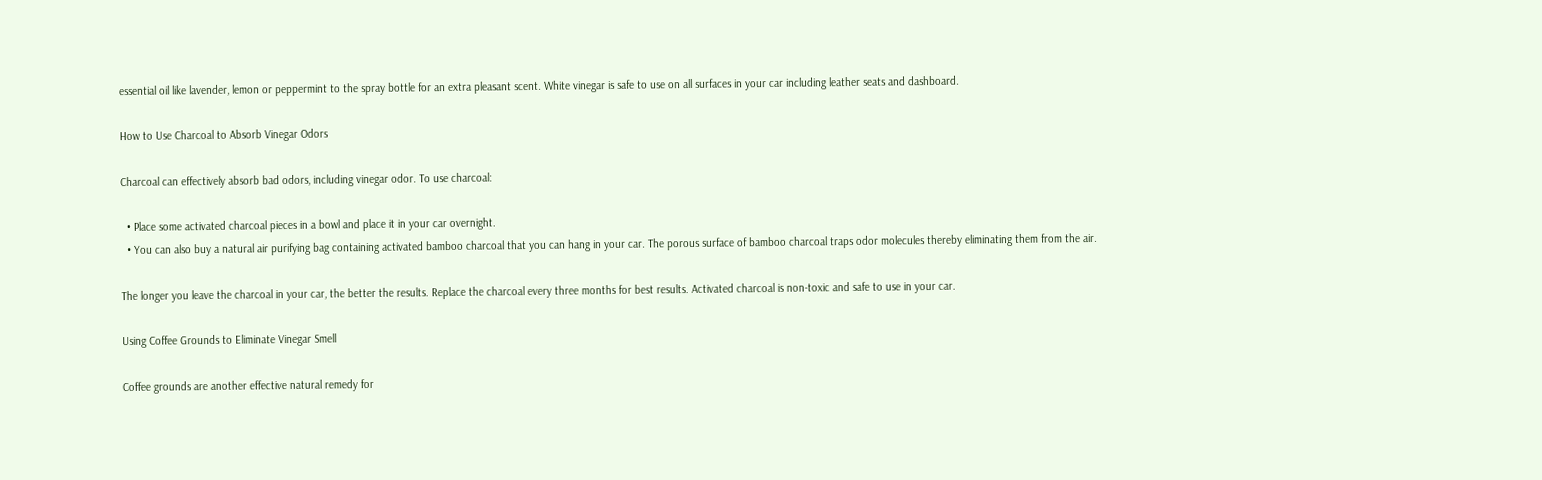essential oil like lavender, lemon or peppermint to the spray bottle for an extra pleasant scent. White vinegar is safe to use on all surfaces in your car including leather seats and dashboard.

How to Use Charcoal to Absorb Vinegar Odors

Charcoal can effectively absorb bad odors, including vinegar odor. To use charcoal:

  • Place some activated charcoal pieces in a bowl and place it in your car overnight.
  • You can also buy a natural air purifying bag containing activated bamboo charcoal that you can hang in your car. The porous surface of bamboo charcoal traps odor molecules thereby eliminating them from the air.

The longer you leave the charcoal in your car, the better the results. Replace the charcoal every three months for best results. Activated charcoal is non-toxic and safe to use in your car.

Using Coffee Grounds to Eliminate Vinegar Smell

Coffee grounds are another effective natural remedy for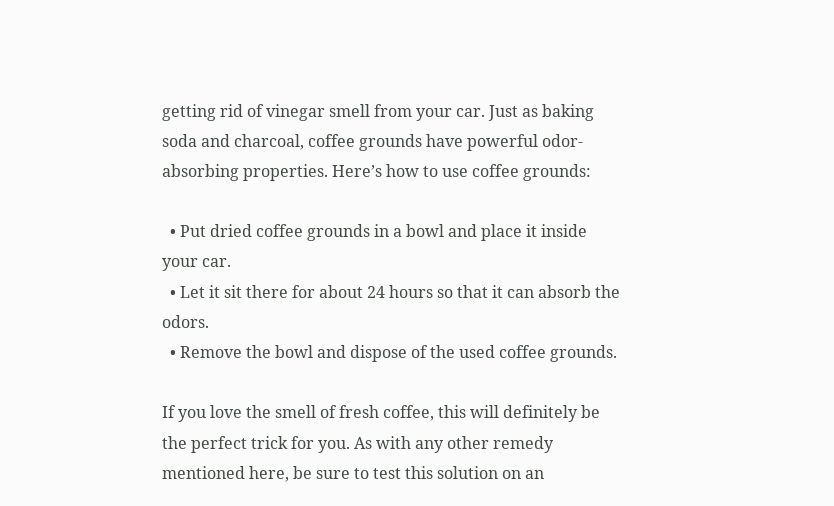getting rid of vinegar smell from your car. Just as baking soda and charcoal, coffee grounds have powerful odor-absorbing properties. Here’s how to use coffee grounds:

  • Put dried coffee grounds in a bowl and place it inside your car.
  • Let it sit there for about 24 hours so that it can absorb the odors.
  • Remove the bowl and dispose of the used coffee grounds.

If you love the smell of fresh coffee, this will definitely be the perfect trick for you. As with any other remedy mentioned here, be sure to test this solution on an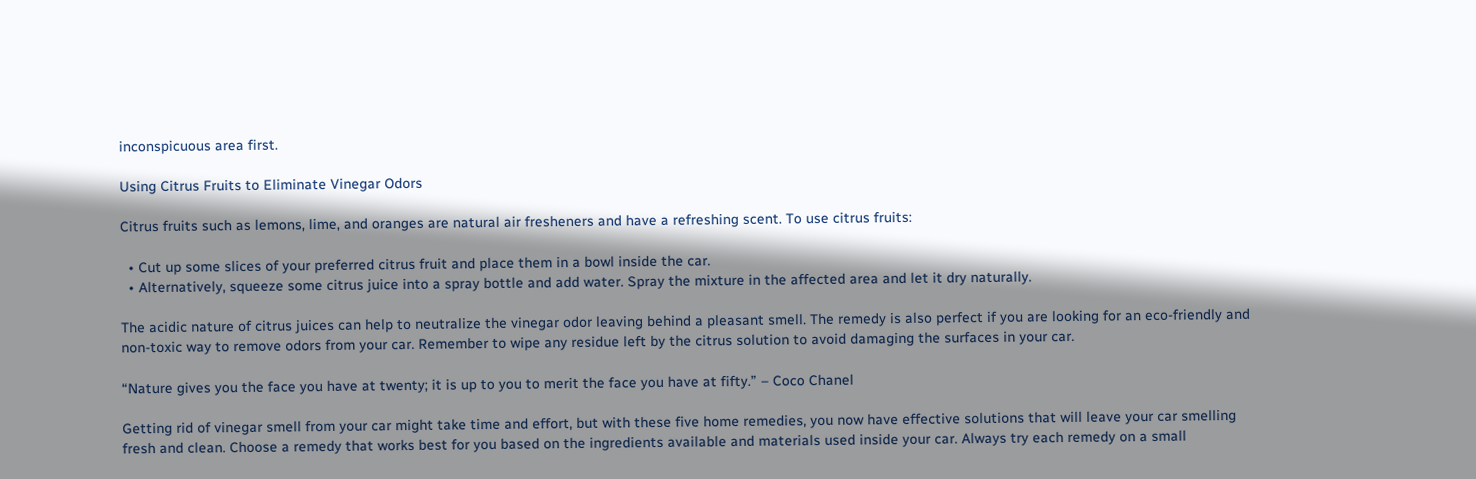inconspicuous area first.

Using Citrus Fruits to Eliminate Vinegar Odors

Citrus fruits such as lemons, lime, and oranges are natural air fresheners and have a refreshing scent. To use citrus fruits:

  • Cut up some slices of your preferred citrus fruit and place them in a bowl inside the car.
  • Alternatively, squeeze some citrus juice into a spray bottle and add water. Spray the mixture in the affected area and let it dry naturally.

The acidic nature of citrus juices can help to neutralize the vinegar odor leaving behind a pleasant smell. The remedy is also perfect if you are looking for an eco-friendly and non-toxic way to remove odors from your car. Remember to wipe any residue left by the citrus solution to avoid damaging the surfaces in your car.

“Nature gives you the face you have at twenty; it is up to you to merit the face you have at fifty.” – Coco Chanel

Getting rid of vinegar smell from your car might take time and effort, but with these five home remedies, you now have effective solutions that will leave your car smelling fresh and clean. Choose a remedy that works best for you based on the ingredients available and materials used inside your car. Always try each remedy on a small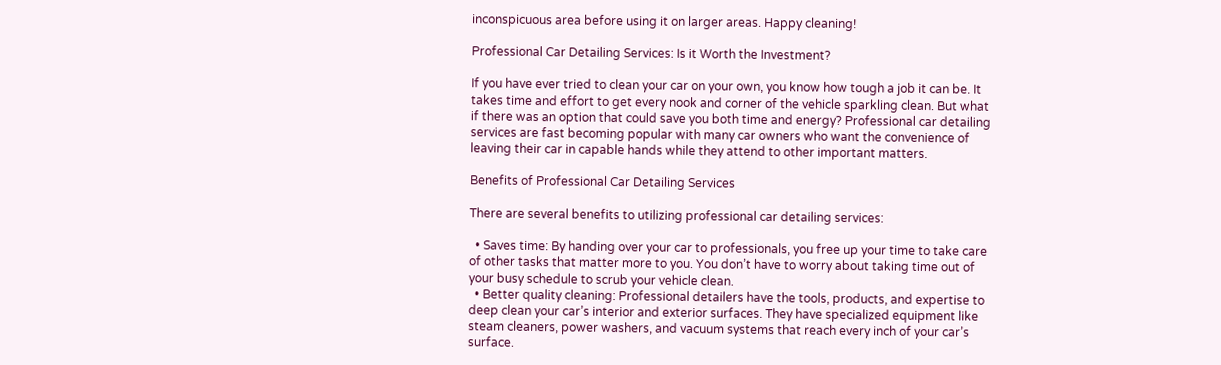inconspicuous area before using it on larger areas. Happy cleaning!

Professional Car Detailing Services: Is it Worth the Investment?

If you have ever tried to clean your car on your own, you know how tough a job it can be. It takes time and effort to get every nook and corner of the vehicle sparkling clean. But what if there was an option that could save you both time and energy? Professional car detailing services are fast becoming popular with many car owners who want the convenience of leaving their car in capable hands while they attend to other important matters.

Benefits of Professional Car Detailing Services

There are several benefits to utilizing professional car detailing services:

  • Saves time: By handing over your car to professionals, you free up your time to take care of other tasks that matter more to you. You don’t have to worry about taking time out of your busy schedule to scrub your vehicle clean.
  • Better quality cleaning: Professional detailers have the tools, products, and expertise to deep clean your car’s interior and exterior surfaces. They have specialized equipment like steam cleaners, power washers, and vacuum systems that reach every inch of your car’s surface.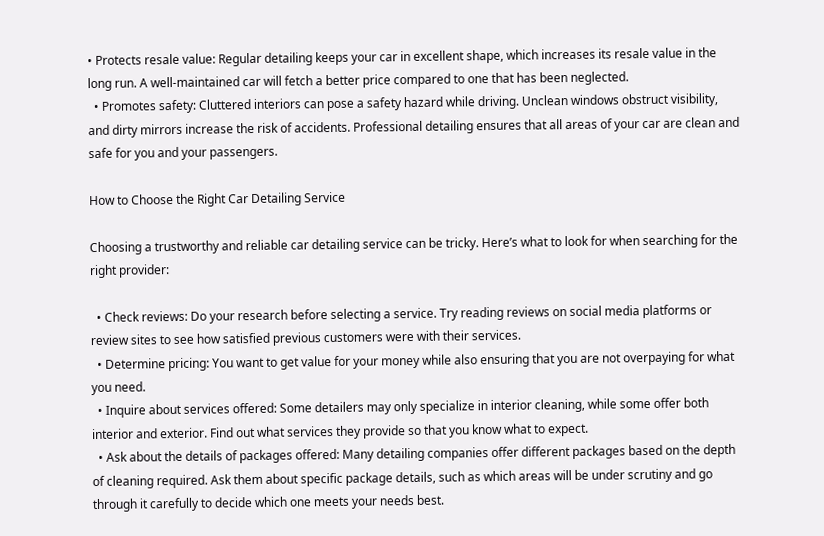• Protects resale value: Regular detailing keeps your car in excellent shape, which increases its resale value in the long run. A well-maintained car will fetch a better price compared to one that has been neglected.
  • Promotes safety: Cluttered interiors can pose a safety hazard while driving. Unclean windows obstruct visibility, and dirty mirrors increase the risk of accidents. Professional detailing ensures that all areas of your car are clean and safe for you and your passengers.

How to Choose the Right Car Detailing Service

Choosing a trustworthy and reliable car detailing service can be tricky. Here’s what to look for when searching for the right provider:

  • Check reviews: Do your research before selecting a service. Try reading reviews on social media platforms or review sites to see how satisfied previous customers were with their services.
  • Determine pricing: You want to get value for your money while also ensuring that you are not overpaying for what you need.
  • Inquire about services offered: Some detailers may only specialize in interior cleaning, while some offer both interior and exterior. Find out what services they provide so that you know what to expect.
  • Ask about the details of packages offered: Many detailing companies offer different packages based on the depth of cleaning required. Ask them about specific package details, such as which areas will be under scrutiny and go through it carefully to decide which one meets your needs best.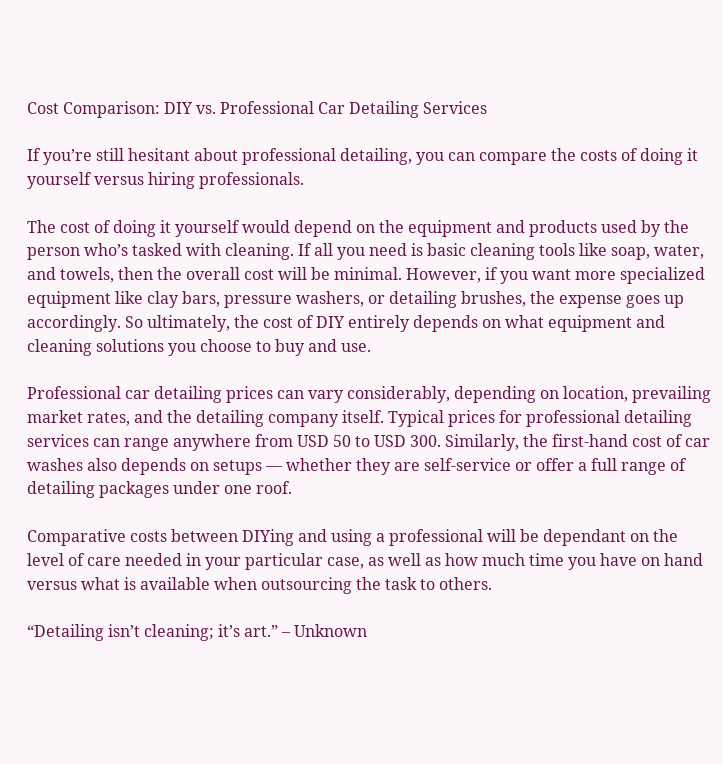Cost Comparison: DIY vs. Professional Car Detailing Services

If you’re still hesitant about professional detailing, you can compare the costs of doing it yourself versus hiring professionals.

The cost of doing it yourself would depend on the equipment and products used by the person who’s tasked with cleaning. If all you need is basic cleaning tools like soap, water, and towels, then the overall cost will be minimal. However, if you want more specialized equipment like clay bars, pressure washers, or detailing brushes, the expense goes up accordingly. So ultimately, the cost of DIY entirely depends on what equipment and cleaning solutions you choose to buy and use.

Professional car detailing prices can vary considerably, depending on location, prevailing market rates, and the detailing company itself. Typical prices for professional detailing services can range anywhere from USD 50 to USD 300. Similarly, the first-hand cost of car washes also depends on setups — whether they are self-service or offer a full range of detailing packages under one roof.

Comparative costs between DIYing and using a professional will be dependant on the level of care needed in your particular case, as well as how much time you have on hand versus what is available when outsourcing the task to others.

“Detailing isn’t cleaning; it’s art.” – Unknown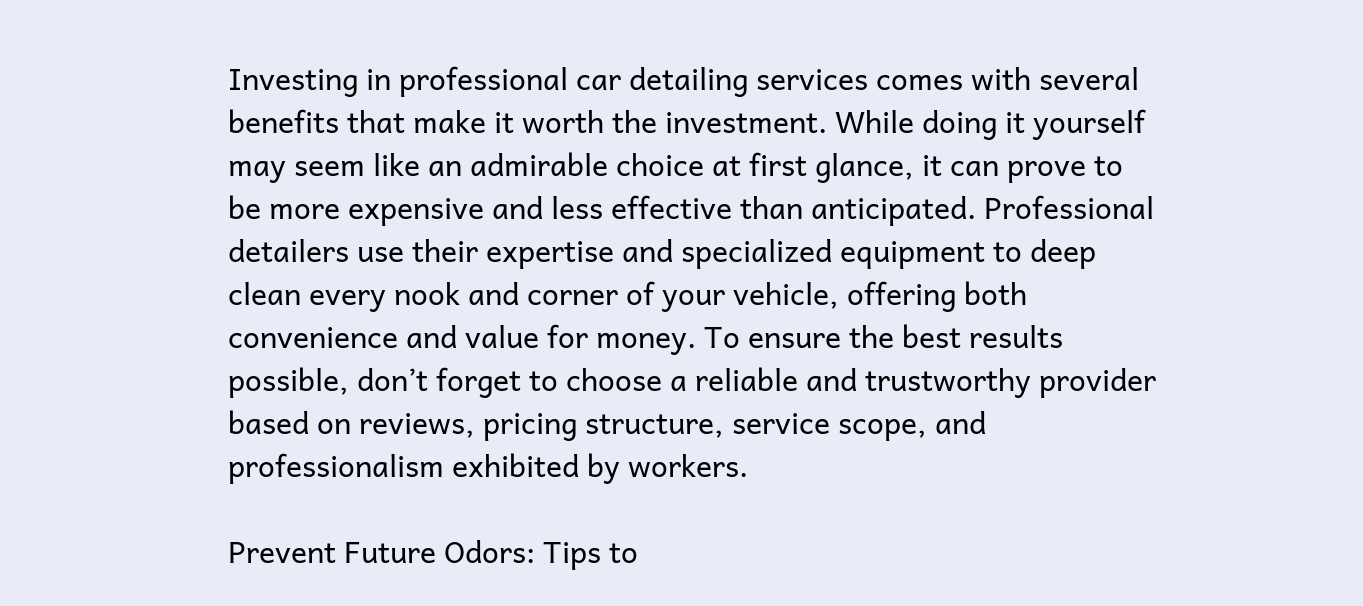Investing in professional car detailing services comes with several benefits that make it worth the investment. While doing it yourself may seem like an admirable choice at first glance, it can prove to be more expensive and less effective than anticipated. Professional detailers use their expertise and specialized equipment to deep clean every nook and corner of your vehicle, offering both convenience and value for money. To ensure the best results possible, don’t forget to choose a reliable and trustworthy provider based on reviews, pricing structure, service scope, and professionalism exhibited by workers.

Prevent Future Odors: Tips to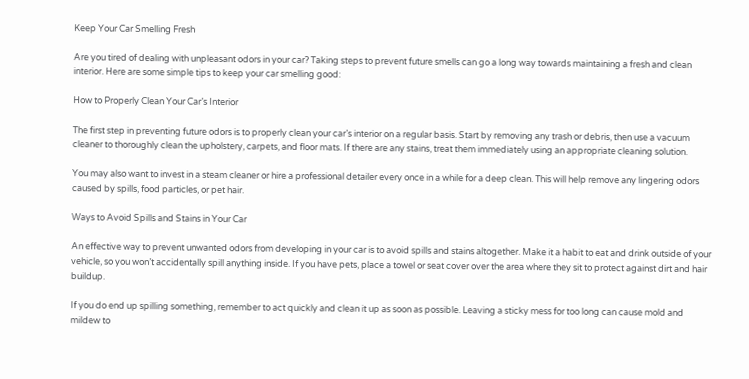Keep Your Car Smelling Fresh

Are you tired of dealing with unpleasant odors in your car? Taking steps to prevent future smells can go a long way towards maintaining a fresh and clean interior. Here are some simple tips to keep your car smelling good:

How to Properly Clean Your Car’s Interior

The first step in preventing future odors is to properly clean your car’s interior on a regular basis. Start by removing any trash or debris, then use a vacuum cleaner to thoroughly clean the upholstery, carpets, and floor mats. If there are any stains, treat them immediately using an appropriate cleaning solution.

You may also want to invest in a steam cleaner or hire a professional detailer every once in a while for a deep clean. This will help remove any lingering odors caused by spills, food particles, or pet hair.

Ways to Avoid Spills and Stains in Your Car

An effective way to prevent unwanted odors from developing in your car is to avoid spills and stains altogether. Make it a habit to eat and drink outside of your vehicle, so you won’t accidentally spill anything inside. If you have pets, place a towel or seat cover over the area where they sit to protect against dirt and hair buildup.

If you do end up spilling something, remember to act quickly and clean it up as soon as possible. Leaving a sticky mess for too long can cause mold and mildew to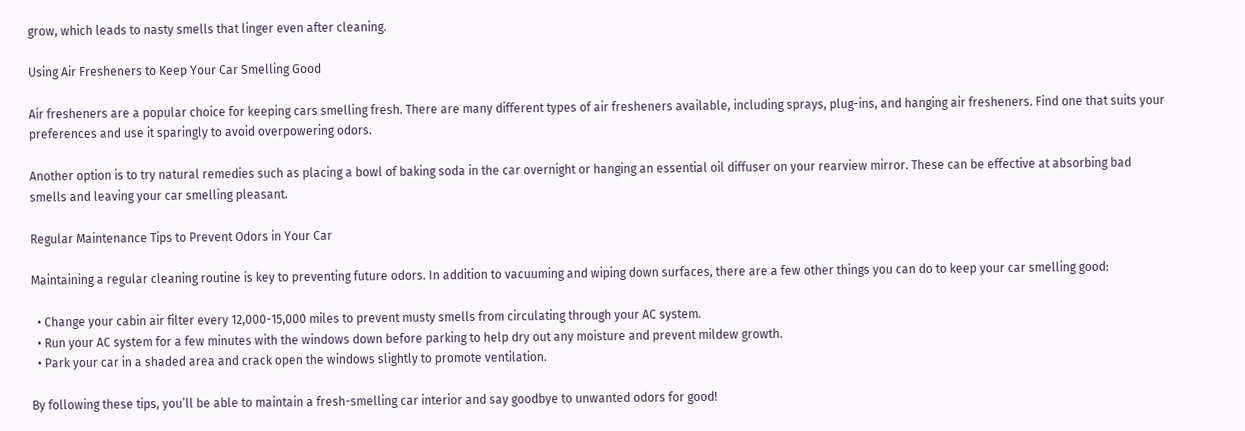grow, which leads to nasty smells that linger even after cleaning.

Using Air Fresheners to Keep Your Car Smelling Good

Air fresheners are a popular choice for keeping cars smelling fresh. There are many different types of air fresheners available, including sprays, plug-ins, and hanging air fresheners. Find one that suits your preferences and use it sparingly to avoid overpowering odors.

Another option is to try natural remedies such as placing a bowl of baking soda in the car overnight or hanging an essential oil diffuser on your rearview mirror. These can be effective at absorbing bad smells and leaving your car smelling pleasant.

Regular Maintenance Tips to Prevent Odors in Your Car

Maintaining a regular cleaning routine is key to preventing future odors. In addition to vacuuming and wiping down surfaces, there are a few other things you can do to keep your car smelling good:

  • Change your cabin air filter every 12,000-15,000 miles to prevent musty smells from circulating through your AC system.
  • Run your AC system for a few minutes with the windows down before parking to help dry out any moisture and prevent mildew growth.
  • Park your car in a shaded area and crack open the windows slightly to promote ventilation.

By following these tips, you’ll be able to maintain a fresh-smelling car interior and say goodbye to unwanted odors for good!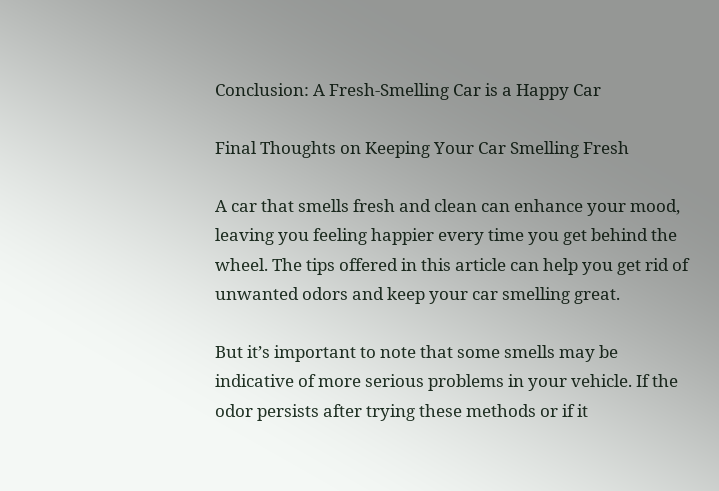Conclusion: A Fresh-Smelling Car is a Happy Car

Final Thoughts on Keeping Your Car Smelling Fresh

A car that smells fresh and clean can enhance your mood, leaving you feeling happier every time you get behind the wheel. The tips offered in this article can help you get rid of unwanted odors and keep your car smelling great.

But it’s important to note that some smells may be indicative of more serious problems in your vehicle. If the odor persists after trying these methods or if it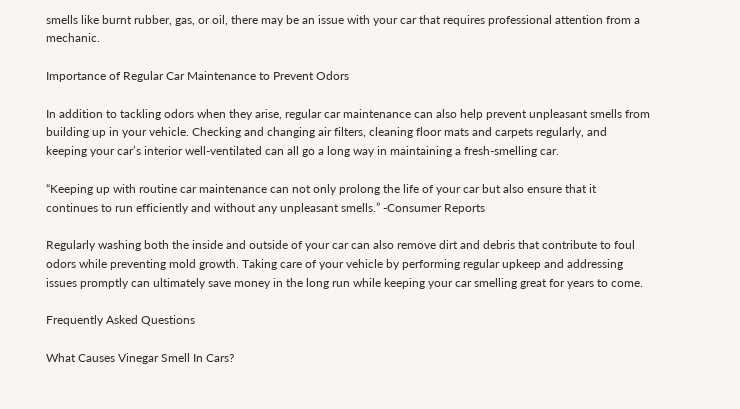smells like burnt rubber, gas, or oil, there may be an issue with your car that requires professional attention from a mechanic.

Importance of Regular Car Maintenance to Prevent Odors

In addition to tackling odors when they arise, regular car maintenance can also help prevent unpleasant smells from building up in your vehicle. Checking and changing air filters, cleaning floor mats and carpets regularly, and keeping your car’s interior well-ventilated can all go a long way in maintaining a fresh-smelling car.

“Keeping up with routine car maintenance can not only prolong the life of your car but also ensure that it continues to run efficiently and without any unpleasant smells.” -Consumer Reports

Regularly washing both the inside and outside of your car can also remove dirt and debris that contribute to foul odors while preventing mold growth. Taking care of your vehicle by performing regular upkeep and addressing issues promptly can ultimately save money in the long run while keeping your car smelling great for years to come.

Frequently Asked Questions

What Causes Vinegar Smell In Cars?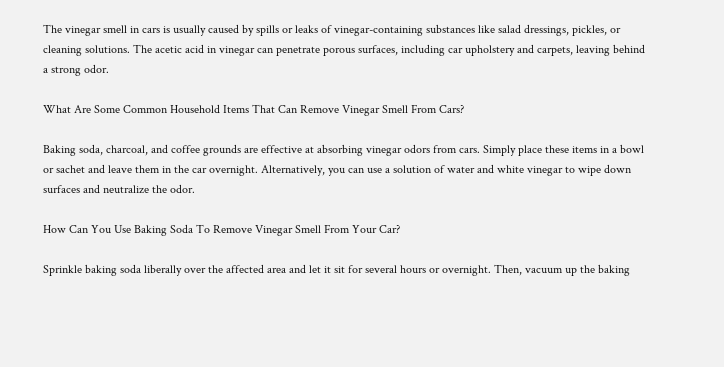The vinegar smell in cars is usually caused by spills or leaks of vinegar-containing substances like salad dressings, pickles, or cleaning solutions. The acetic acid in vinegar can penetrate porous surfaces, including car upholstery and carpets, leaving behind a strong odor.

What Are Some Common Household Items That Can Remove Vinegar Smell From Cars?

Baking soda, charcoal, and coffee grounds are effective at absorbing vinegar odors from cars. Simply place these items in a bowl or sachet and leave them in the car overnight. Alternatively, you can use a solution of water and white vinegar to wipe down surfaces and neutralize the odor.

How Can You Use Baking Soda To Remove Vinegar Smell From Your Car?

Sprinkle baking soda liberally over the affected area and let it sit for several hours or overnight. Then, vacuum up the baking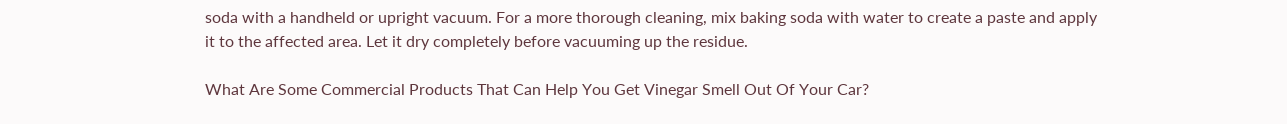soda with a handheld or upright vacuum. For a more thorough cleaning, mix baking soda with water to create a paste and apply it to the affected area. Let it dry completely before vacuuming up the residue.

What Are Some Commercial Products That Can Help You Get Vinegar Smell Out Of Your Car?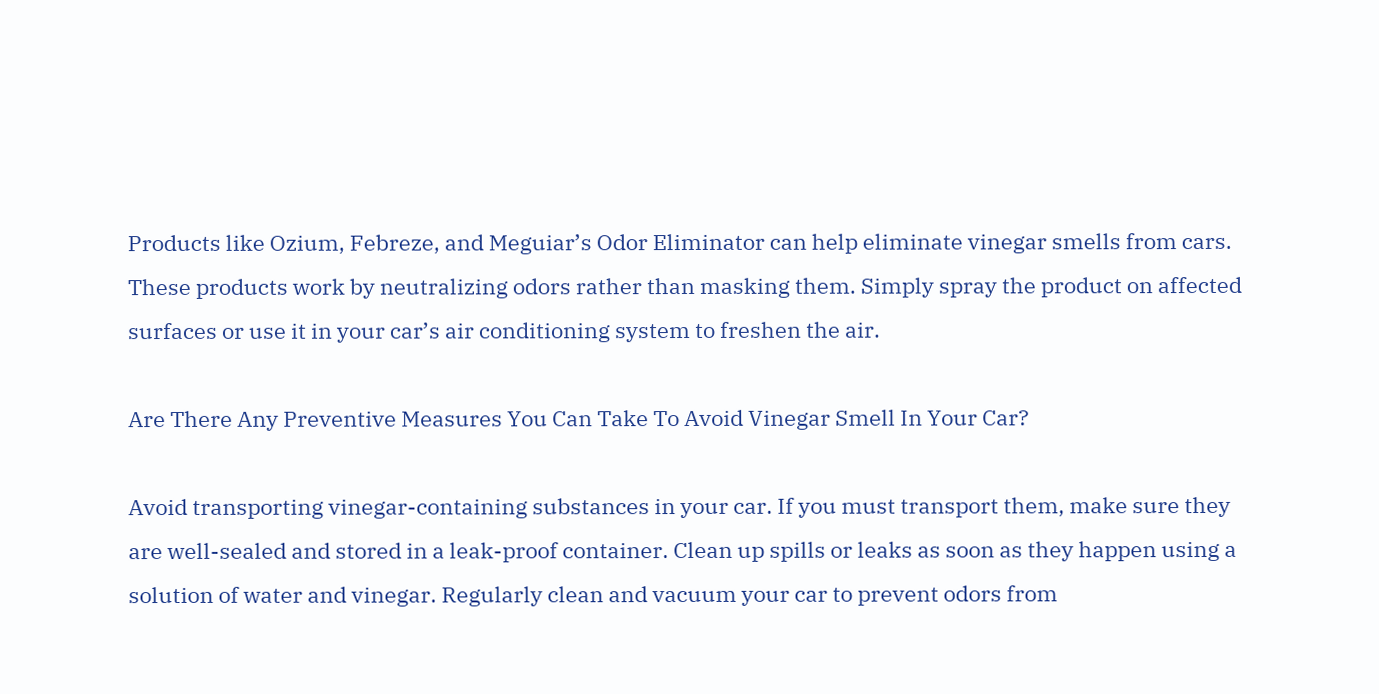Products like Ozium, Febreze, and Meguiar’s Odor Eliminator can help eliminate vinegar smells from cars. These products work by neutralizing odors rather than masking them. Simply spray the product on affected surfaces or use it in your car’s air conditioning system to freshen the air.

Are There Any Preventive Measures You Can Take To Avoid Vinegar Smell In Your Car?

Avoid transporting vinegar-containing substances in your car. If you must transport them, make sure they are well-sealed and stored in a leak-proof container. Clean up spills or leaks as soon as they happen using a solution of water and vinegar. Regularly clean and vacuum your car to prevent odors from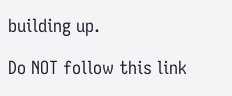building up.

Do NOT follow this link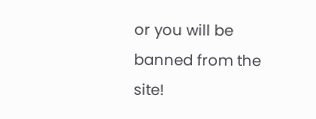or you will be banned from the site!